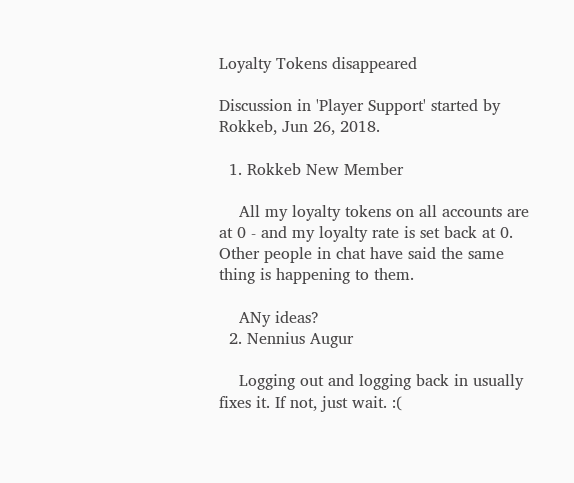Loyalty Tokens disappeared

Discussion in 'Player Support' started by Rokkeb, Jun 26, 2018.

  1. Rokkeb New Member

    All my loyalty tokens on all accounts are at 0 - and my loyalty rate is set back at 0. Other people in chat have said the same thing is happening to them.

    ANy ideas?
  2. Nennius Augur

    Logging out and logging back in usually fixes it. If not, just wait. :(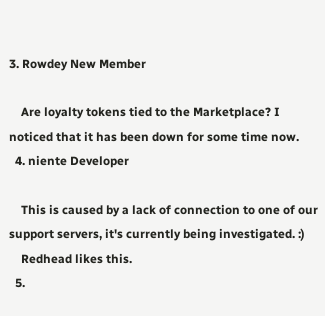3. Rowdey New Member

    Are loyalty tokens tied to the Marketplace? I noticed that it has been down for some time now.
  4. niente Developer

    This is caused by a lack of connection to one of our support servers, it's currently being investigated. :)
    Redhead likes this.
  5.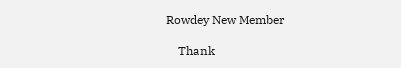Rowdey New Member

    Thank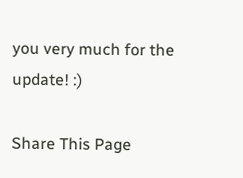you very much for the update! :)

Share This Page